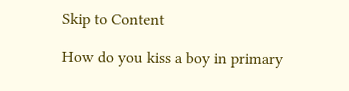Skip to Content

How do you kiss a boy in primary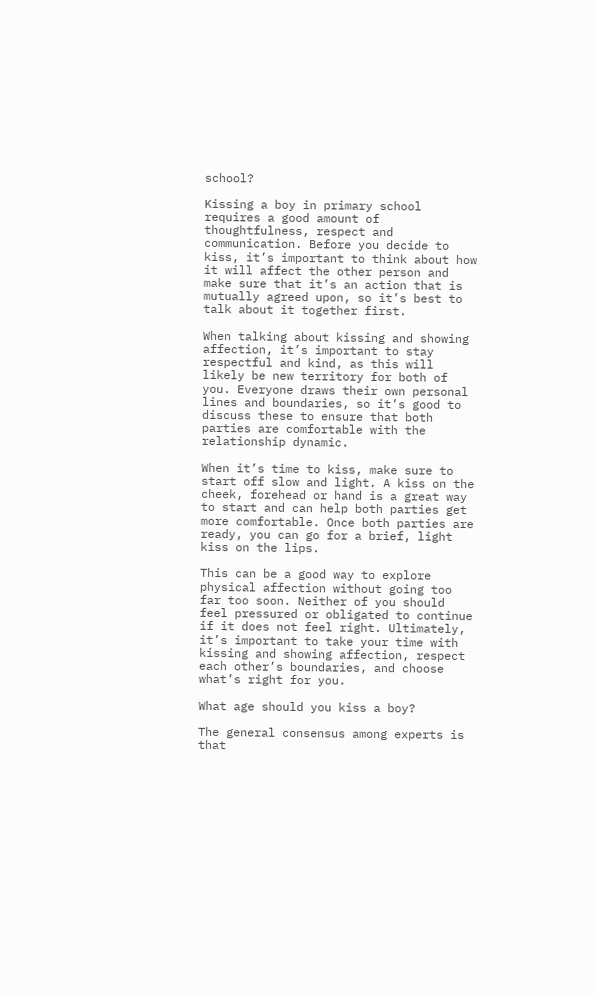school?

Kissing a boy in primary school requires a good amount of thoughtfulness, respect and communication. Before you decide to kiss, it’s important to think about how it will affect the other person and make sure that it’s an action that is mutually agreed upon, so it’s best to talk about it together first.

When talking about kissing and showing affection, it’s important to stay respectful and kind, as this will likely be new territory for both of you. Everyone draws their own personal lines and boundaries, so it’s good to discuss these to ensure that both parties are comfortable with the relationship dynamic.

When it’s time to kiss, make sure to start off slow and light. A kiss on the cheek, forehead or hand is a great way to start and can help both parties get more comfortable. Once both parties are ready, you can go for a brief, light kiss on the lips.

This can be a good way to explore physical affection without going too far too soon. Neither of you should feel pressured or obligated to continue if it does not feel right. Ultimately, it’s important to take your time with kissing and showing affection, respect each other’s boundaries, and choose what’s right for you.

What age should you kiss a boy?

The general consensus among experts is that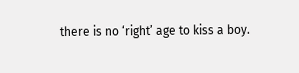there is no ‘right’ age to kiss a boy.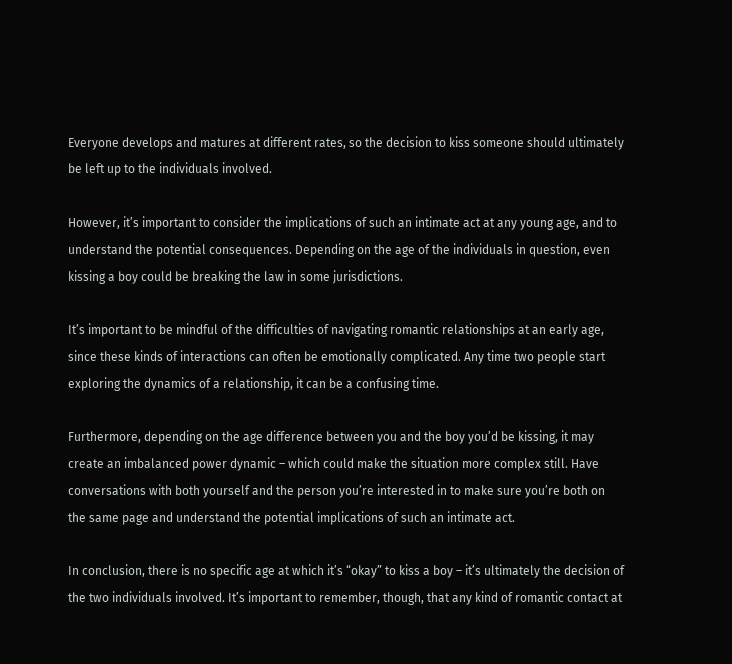Everyone develops and matures at different rates, so the decision to kiss someone should ultimately be left up to the individuals involved.

However, it’s important to consider the implications of such an intimate act at any young age, and to understand the potential consequences. Depending on the age of the individuals in question, even kissing a boy could be breaking the law in some jurisdictions.

It’s important to be mindful of the difficulties of navigating romantic relationships at an early age, since these kinds of interactions can often be emotionally complicated. Any time two people start exploring the dynamics of a relationship, it can be a confusing time.

Furthermore, depending on the age difference between you and the boy you’d be kissing, it may create an imbalanced power dynamic – which could make the situation more complex still. Have conversations with both yourself and the person you’re interested in to make sure you’re both on the same page and understand the potential implications of such an intimate act.

In conclusion, there is no specific age at which it’s “okay” to kiss a boy – it’s ultimately the decision of the two individuals involved. It’s important to remember, though, that any kind of romantic contact at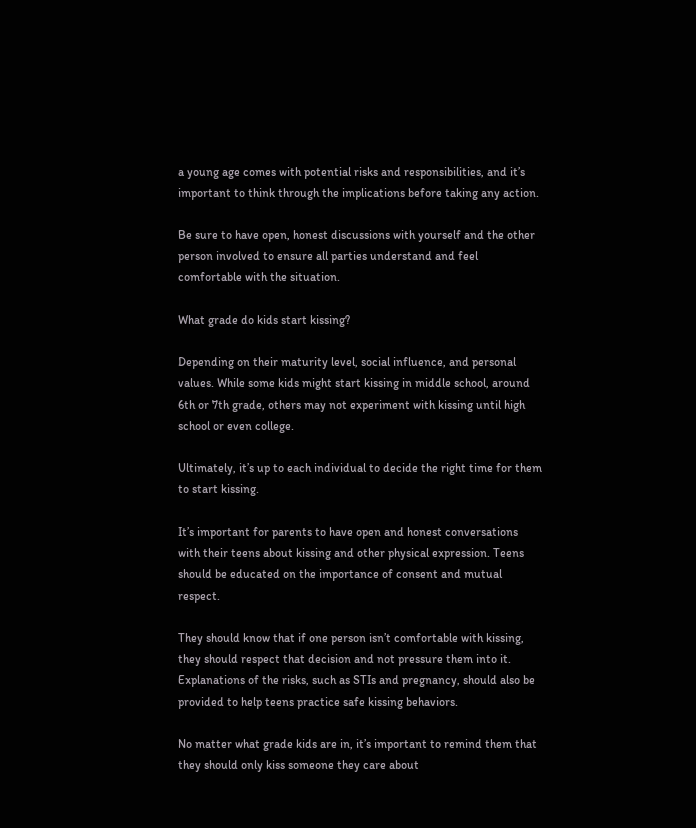a young age comes with potential risks and responsibilities, and it’s important to think through the implications before taking any action.

Be sure to have open, honest discussions with yourself and the other person involved to ensure all parties understand and feel comfortable with the situation.

What grade do kids start kissing?

Depending on their maturity level, social influence, and personal values. While some kids might start kissing in middle school, around 6th or 7th grade, others may not experiment with kissing until high school or even college.

Ultimately, it’s up to each individual to decide the right time for them to start kissing.

It’s important for parents to have open and honest conversations with their teens about kissing and other physical expression. Teens should be educated on the importance of consent and mutual respect.

They should know that if one person isn’t comfortable with kissing, they should respect that decision and not pressure them into it. Explanations of the risks, such as STIs and pregnancy, should also be provided to help teens practice safe kissing behaviors.

No matter what grade kids are in, it’s important to remind them that they should only kiss someone they care about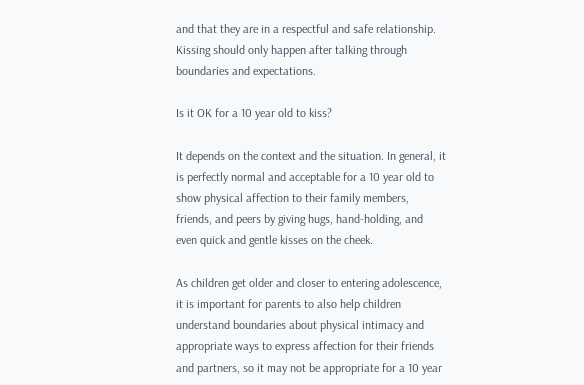and that they are in a respectful and safe relationship. Kissing should only happen after talking through boundaries and expectations.

Is it OK for a 10 year old to kiss?

It depends on the context and the situation. In general, it is perfectly normal and acceptable for a 10 year old to show physical affection to their family members, friends, and peers by giving hugs, hand-holding, and even quick and gentle kisses on the cheek.

As children get older and closer to entering adolescence, it is important for parents to also help children understand boundaries about physical intimacy and appropriate ways to express affection for their friends and partners, so it may not be appropriate for a 10 year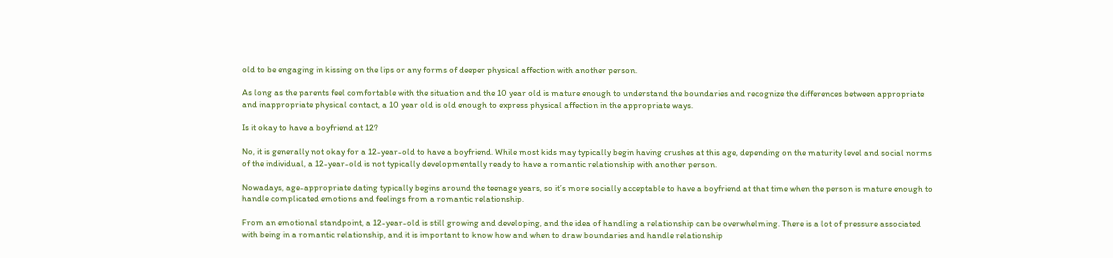old to be engaging in kissing on the lips or any forms of deeper physical affection with another person.

As long as the parents feel comfortable with the situation and the 10 year old is mature enough to understand the boundaries and recognize the differences between appropriate and inappropriate physical contact, a 10 year old is old enough to express physical affection in the appropriate ways.

Is it okay to have a boyfriend at 12?

No, it is generally not okay for a 12-year-old to have a boyfriend. While most kids may typically begin having crushes at this age, depending on the maturity level and social norms of the individual, a 12-year-old is not typically developmentally ready to have a romantic relationship with another person.

Nowadays, age-appropriate dating typically begins around the teenage years, so it’s more socially acceptable to have a boyfriend at that time when the person is mature enough to handle complicated emotions and feelings from a romantic relationship.

From an emotional standpoint, a 12-year-old is still growing and developing, and the idea of handling a relationship can be overwhelming. There is a lot of pressure associated with being in a romantic relationship, and it is important to know how and when to draw boundaries and handle relationship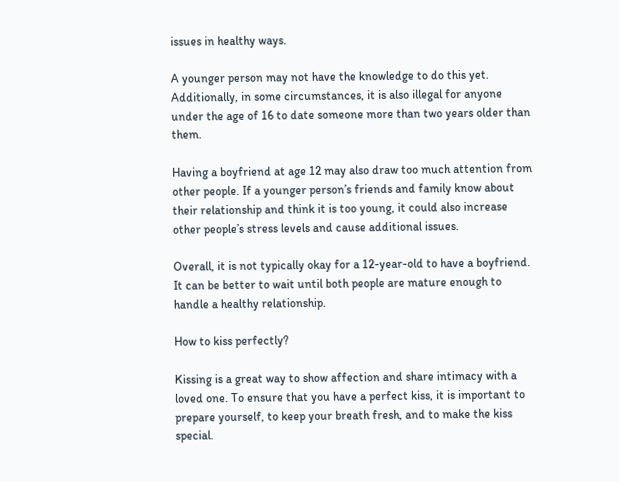issues in healthy ways.

A younger person may not have the knowledge to do this yet. Additionally, in some circumstances, it is also illegal for anyone under the age of 16 to date someone more than two years older than them.

Having a boyfriend at age 12 may also draw too much attention from other people. If a younger person’s friends and family know about their relationship and think it is too young, it could also increase other people’s stress levels and cause additional issues.

Overall, it is not typically okay for a 12-year-old to have a boyfriend. It can be better to wait until both people are mature enough to handle a healthy relationship.

How to kiss perfectly?

Kissing is a great way to show affection and share intimacy with a loved one. To ensure that you have a perfect kiss, it is important to prepare yourself, to keep your breath fresh, and to make the kiss special.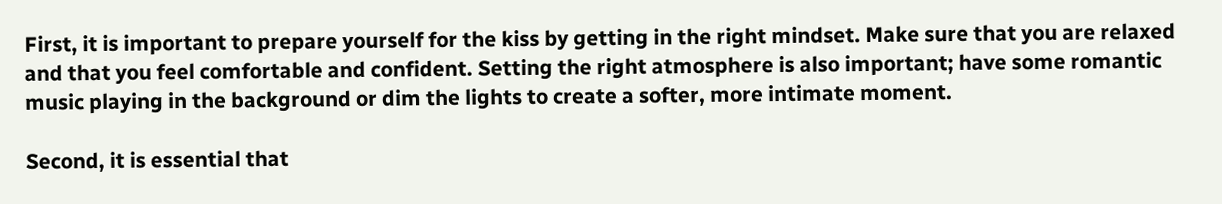First, it is important to prepare yourself for the kiss by getting in the right mindset. Make sure that you are relaxed and that you feel comfortable and confident. Setting the right atmosphere is also important; have some romantic music playing in the background or dim the lights to create a softer, more intimate moment.

Second, it is essential that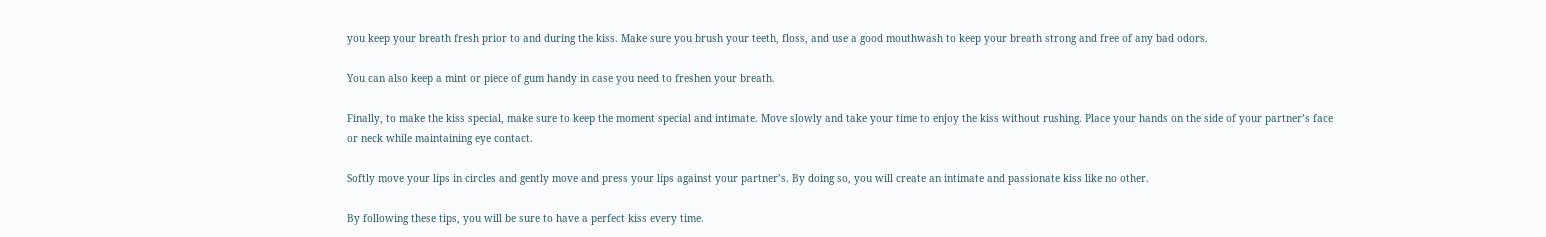you keep your breath fresh prior to and during the kiss. Make sure you brush your teeth, floss, and use a good mouthwash to keep your breath strong and free of any bad odors.

You can also keep a mint or piece of gum handy in case you need to freshen your breath.

Finally, to make the kiss special, make sure to keep the moment special and intimate. Move slowly and take your time to enjoy the kiss without rushing. Place your hands on the side of your partner’s face or neck while maintaining eye contact.

Softly move your lips in circles and gently move and press your lips against your partner’s. By doing so, you will create an intimate and passionate kiss like no other.

By following these tips, you will be sure to have a perfect kiss every time.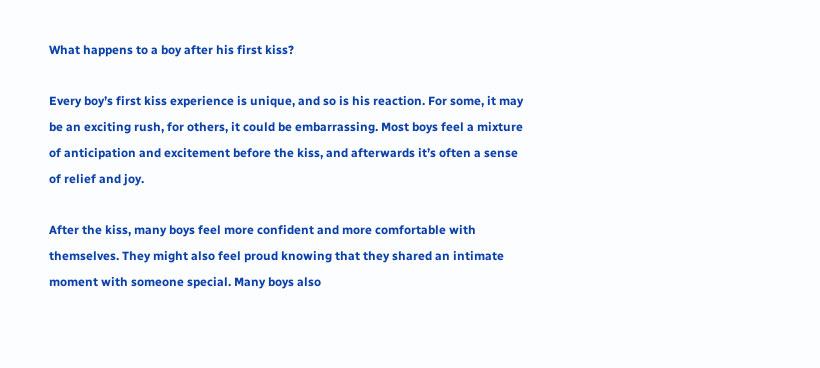What happens to a boy after his first kiss?

Every boy’s first kiss experience is unique, and so is his reaction. For some, it may be an exciting rush, for others, it could be embarrassing. Most boys feel a mixture of anticipation and excitement before the kiss, and afterwards it’s often a sense of relief and joy.

After the kiss, many boys feel more confident and more comfortable with themselves. They might also feel proud knowing that they shared an intimate moment with someone special. Many boys also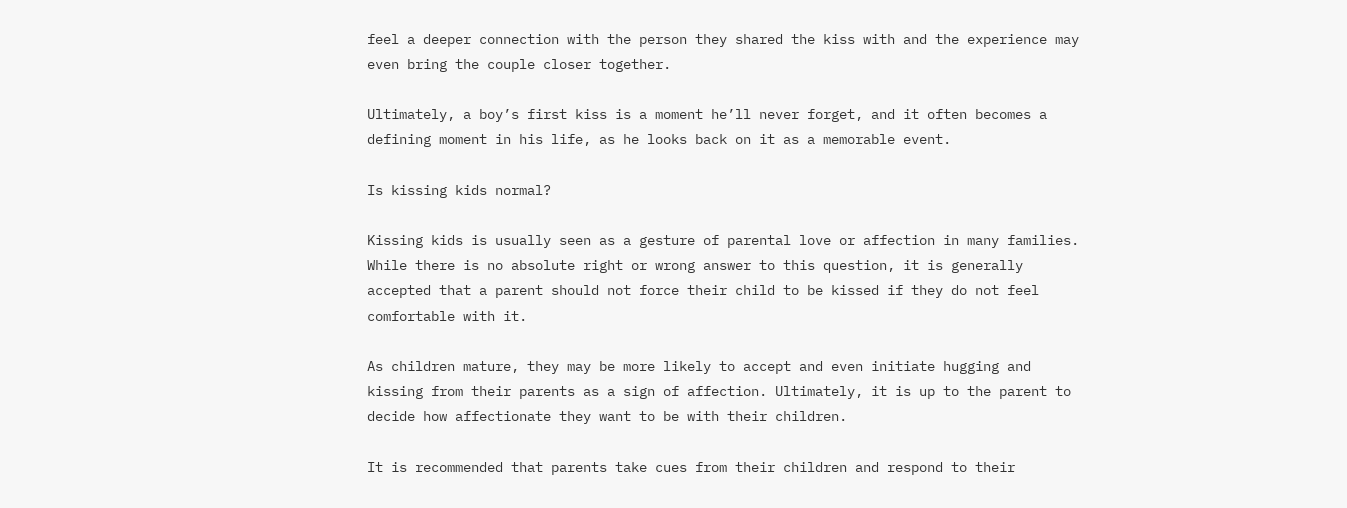feel a deeper connection with the person they shared the kiss with and the experience may even bring the couple closer together.

Ultimately, a boy’s first kiss is a moment he’ll never forget, and it often becomes a defining moment in his life, as he looks back on it as a memorable event.

Is kissing kids normal?

Kissing kids is usually seen as a gesture of parental love or affection in many families. While there is no absolute right or wrong answer to this question, it is generally accepted that a parent should not force their child to be kissed if they do not feel comfortable with it.

As children mature, they may be more likely to accept and even initiate hugging and kissing from their parents as a sign of affection. Ultimately, it is up to the parent to decide how affectionate they want to be with their children.

It is recommended that parents take cues from their children and respond to their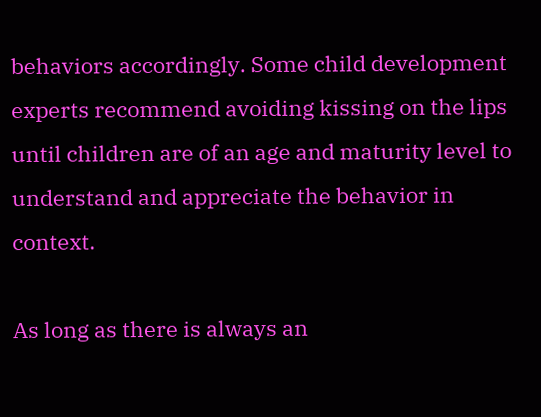behaviors accordingly. Some child development experts recommend avoiding kissing on the lips until children are of an age and maturity level to understand and appreciate the behavior in context.

As long as there is always an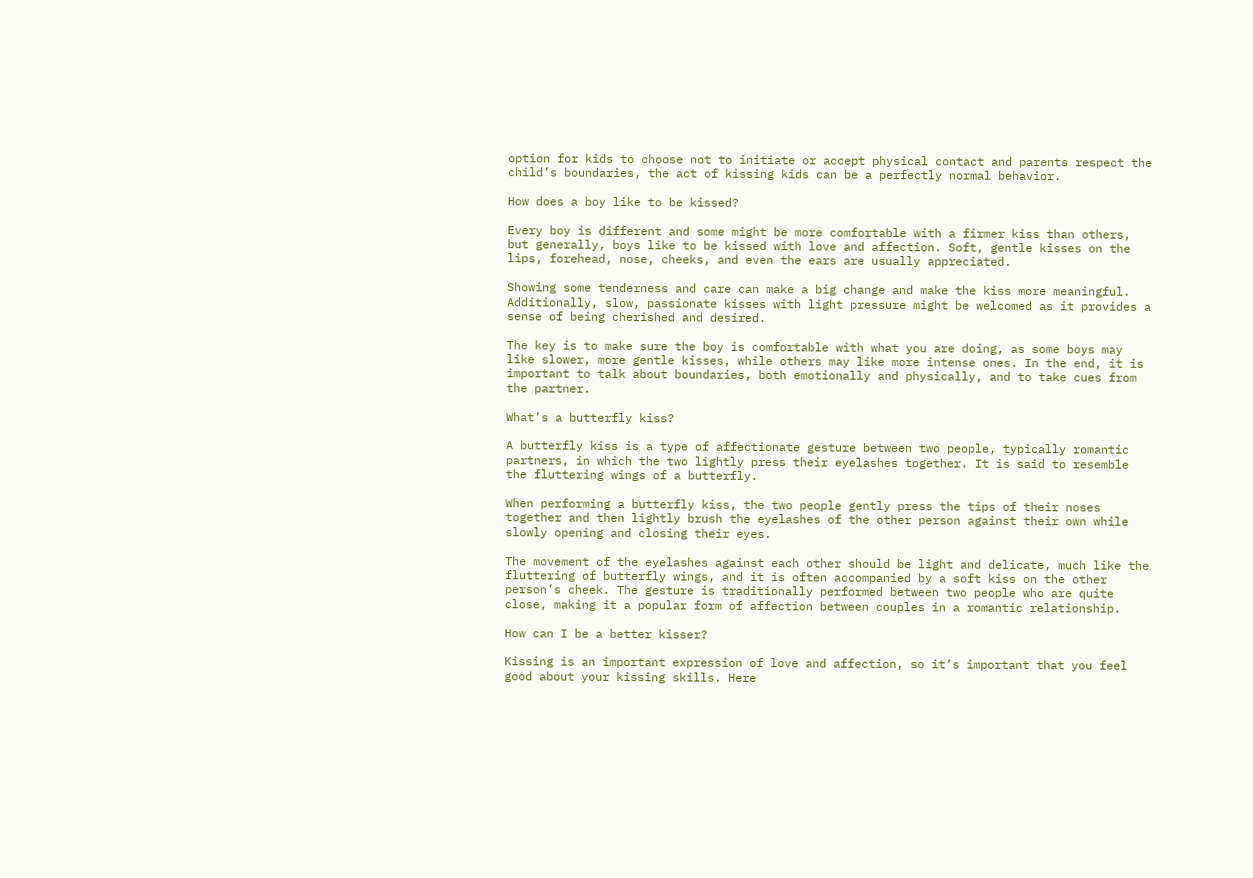option for kids to choose not to initiate or accept physical contact and parents respect the child’s boundaries, the act of kissing kids can be a perfectly normal behavior.

How does a boy like to be kissed?

Every boy is different and some might be more comfortable with a firmer kiss than others, but generally, boys like to be kissed with love and affection. Soft, gentle kisses on the lips, forehead, nose, cheeks, and even the ears are usually appreciated.

Showing some tenderness and care can make a big change and make the kiss more meaningful. Additionally, slow, passionate kisses with light pressure might be welcomed as it provides a sense of being cherished and desired.

The key is to make sure the boy is comfortable with what you are doing, as some boys may like slower, more gentle kisses, while others may like more intense ones. In the end, it is important to talk about boundaries, both emotionally and physically, and to take cues from the partner.

What’s a butterfly kiss?

A butterfly kiss is a type of affectionate gesture between two people, typically romantic partners, in which the two lightly press their eyelashes together. It is said to resemble the fluttering wings of a butterfly.

When performing a butterfly kiss, the two people gently press the tips of their noses together and then lightly brush the eyelashes of the other person against their own while slowly opening and closing their eyes.

The movement of the eyelashes against each other should be light and delicate, much like the fluttering of butterfly wings, and it is often accompanied by a soft kiss on the other person’s cheek. The gesture is traditionally performed between two people who are quite close, making it a popular form of affection between couples in a romantic relationship.

How can I be a better kisser?

Kissing is an important expression of love and affection, so it’s important that you feel good about your kissing skills. Here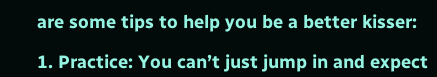are some tips to help you be a better kisser:

1. Practice: You can’t just jump in and expect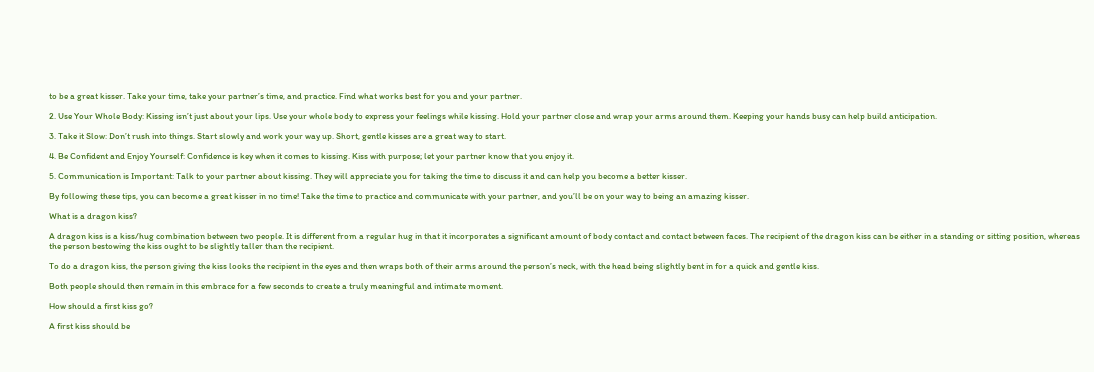to be a great kisser. Take your time, take your partner’s time, and practice. Find what works best for you and your partner.

2. Use Your Whole Body: Kissing isn’t just about your lips. Use your whole body to express your feelings while kissing. Hold your partner close and wrap your arms around them. Keeping your hands busy can help build anticipation.

3. Take it Slow: Don’t rush into things. Start slowly and work your way up. Short, gentle kisses are a great way to start.

4. Be Confident and Enjoy Yourself: Confidence is key when it comes to kissing. Kiss with purpose; let your partner know that you enjoy it.

5. Communication is Important: Talk to your partner about kissing. They will appreciate you for taking the time to discuss it and can help you become a better kisser.

By following these tips, you can become a great kisser in no time! Take the time to practice and communicate with your partner, and you’ll be on your way to being an amazing kisser.

What is a dragon kiss?

A dragon kiss is a kiss/hug combination between two people. It is different from a regular hug in that it incorporates a significant amount of body contact and contact between faces. The recipient of the dragon kiss can be either in a standing or sitting position, whereas the person bestowing the kiss ought to be slightly taller than the recipient.

To do a dragon kiss, the person giving the kiss looks the recipient in the eyes and then wraps both of their arms around the person’s neck, with the head being slightly bent in for a quick and gentle kiss.

Both people should then remain in this embrace for a few seconds to create a truly meaningful and intimate moment.

How should a first kiss go?

A first kiss should be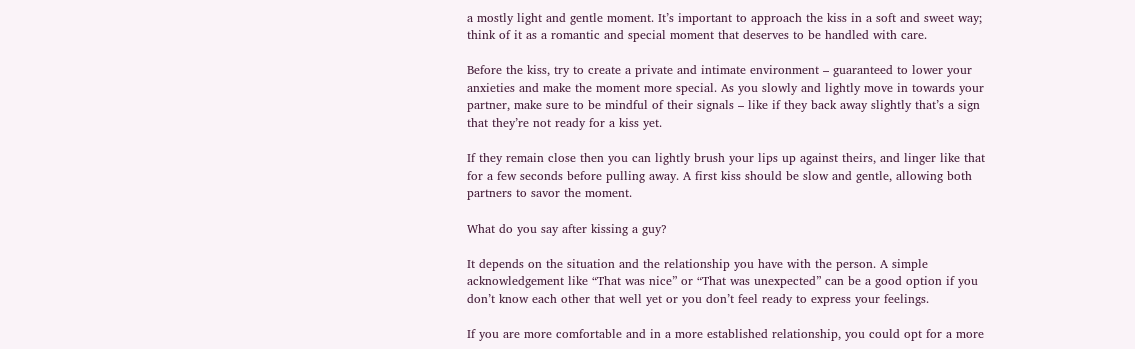a mostly light and gentle moment. It’s important to approach the kiss in a soft and sweet way; think of it as a romantic and special moment that deserves to be handled with care.

Before the kiss, try to create a private and intimate environment – guaranteed to lower your anxieties and make the moment more special. As you slowly and lightly move in towards your partner, make sure to be mindful of their signals – like if they back away slightly that’s a sign that they’re not ready for a kiss yet.

If they remain close then you can lightly brush your lips up against theirs, and linger like that for a few seconds before pulling away. A first kiss should be slow and gentle, allowing both partners to savor the moment.

What do you say after kissing a guy?

It depends on the situation and the relationship you have with the person. A simple acknowledgement like “That was nice” or “That was unexpected” can be a good option if you don’t know each other that well yet or you don’t feel ready to express your feelings.

If you are more comfortable and in a more established relationship, you could opt for a more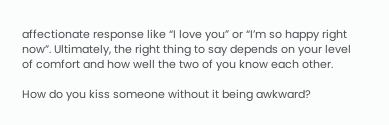affectionate response like “I love you” or “I’m so happy right now”. Ultimately, the right thing to say depends on your level of comfort and how well the two of you know each other.

How do you kiss someone without it being awkward?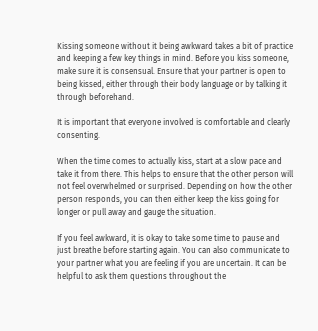Kissing someone without it being awkward takes a bit of practice and keeping a few key things in mind. Before you kiss someone, make sure it is consensual. Ensure that your partner is open to being kissed, either through their body language or by talking it through beforehand.

It is important that everyone involved is comfortable and clearly consenting.

When the time comes to actually kiss, start at a slow pace and take it from there. This helps to ensure that the other person will not feel overwhelmed or surprised. Depending on how the other person responds, you can then either keep the kiss going for longer or pull away and gauge the situation.

If you feel awkward, it is okay to take some time to pause and just breathe before starting again. You can also communicate to your partner what you are feeling if you are uncertain. It can be helpful to ask them questions throughout the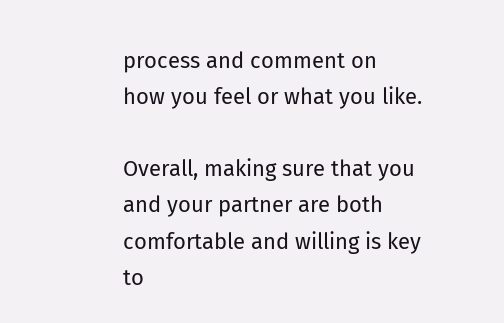process and comment on how you feel or what you like.

Overall, making sure that you and your partner are both comfortable and willing is key to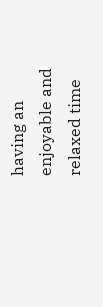having an enjoyable and relaxed time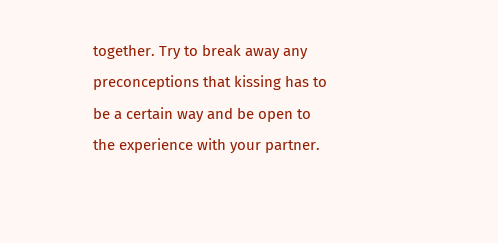together. Try to break away any preconceptions that kissing has to be a certain way and be open to the experience with your partner.